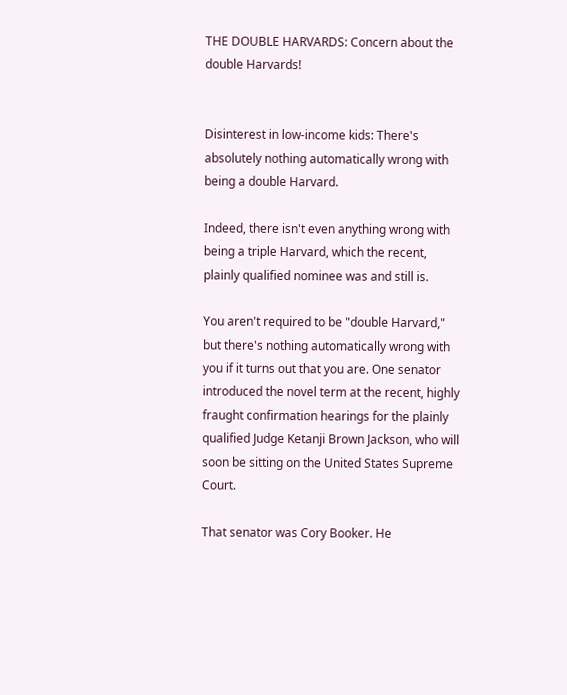THE DOUBLE HARVARDS: Concern about the double Harvards!


Disinterest in low-income kids: There's absolutely nothing automatically wrong with being a double Harvard.

Indeed, there isn't even anything wrong with being a triple Harvard, which the recent, plainly qualified nominee was and still is.

You aren't required to be "double Harvard," but there's nothing automatically wrong with you if it turns out that you are. One senator introduced the novel term at the recent, highly fraught confirmation hearings for the plainly qualified Judge Ketanji Brown Jackson, who will soon be sitting on the United States Supreme Court.

That senator was Cory Booker. He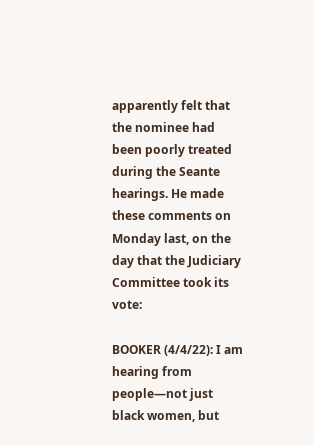apparently felt that the nominee had been poorly treated during the Seante hearings. He made these comments on Monday last, on the day that the Judiciary Committee took its vote:

BOOKER (4/4/22): I am hearing from people—not just black women, but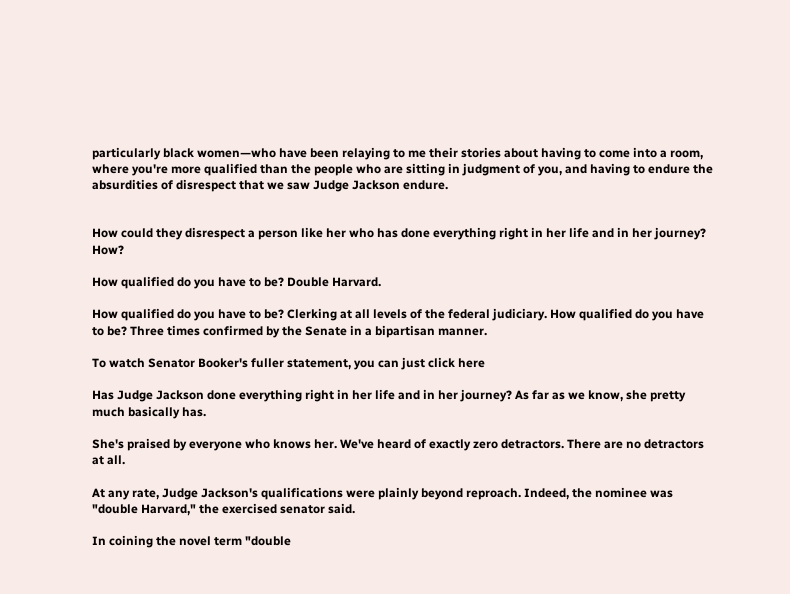particularly black women—who have been relaying to me their stories about having to come into a room, where you're more qualified than the people who are sitting in judgment of you, and having to endure the absurdities of disrespect that we saw Judge Jackson endure.


How could they disrespect a person like her who has done everything right in her life and in her journey? How?

How qualified do you have to be? Double Harvard.

How qualified do you have to be? Clerking at all levels of the federal judiciary. How qualified do you have to be? Three times confirmed by the Senate in a bipartisan manner.

To watch Senator Booker's fuller statement, you can just click here

Has Judge Jackson done everything right in her life and in her journey? As far as we know, she pretty much basically has.

She's praised by everyone who knows her. We've heard of exactly zero detractors. There are no detractors at all.

At any rate, Judge Jackson's qualifications were plainly beyond reproach. Indeed, the nominee was "double Harvard," the exercised senator said.

In coining the novel term "double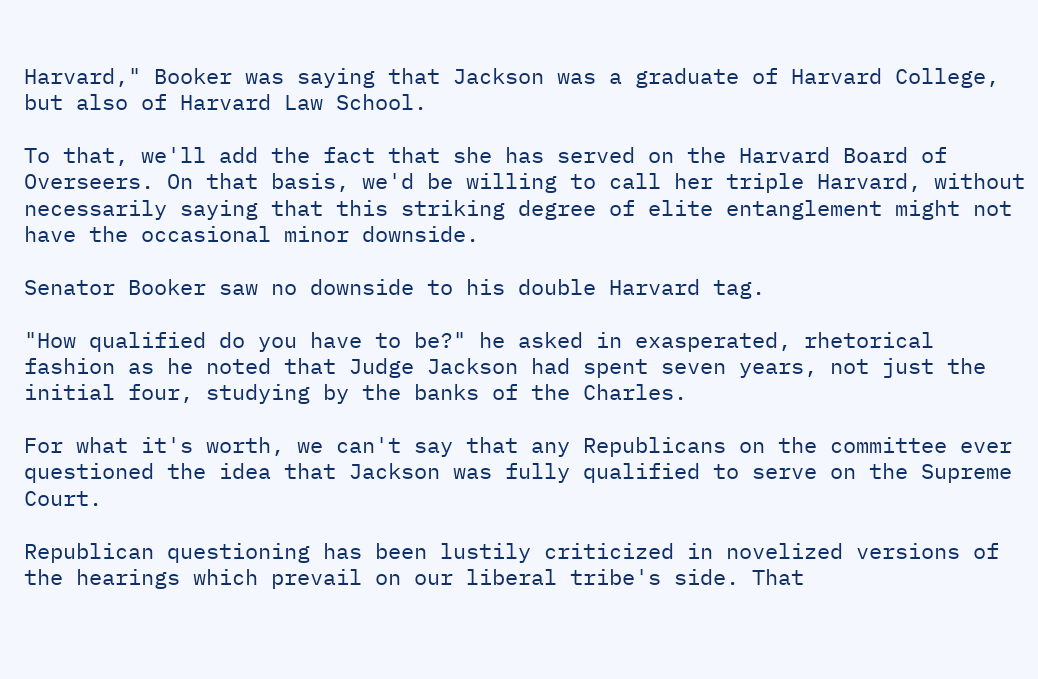Harvard," Booker was saying that Jackson was a graduate of Harvard College, but also of Harvard Law School.

To that, we'll add the fact that she has served on the Harvard Board of Overseers. On that basis, we'd be willing to call her triple Harvard, without necessarily saying that this striking degree of elite entanglement might not have the occasional minor downside.

Senator Booker saw no downside to his double Harvard tag.

"How qualified do you have to be?" he asked in exasperated, rhetorical fashion as he noted that Judge Jackson had spent seven years, not just the initial four, studying by the banks of the Charles.

For what it's worth, we can't say that any Republicans on the committee ever questioned the idea that Jackson was fully qualified to serve on the Supreme Court.

Republican questioning has been lustily criticized in novelized versions of the hearings which prevail on our liberal tribe's side. That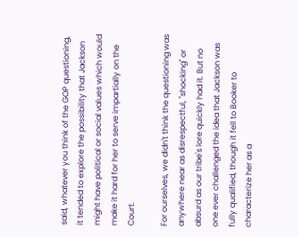said, whatever you think of the GOP questioning, it tended to explore the possibility that Jackson might have political or social values which would make it hard for her to serve impartially on the Court.

For ourselves, we didn't think the questioning was anywhere near as disrespectful, "shocking" or absurd as our tribe's lore quickly had it. But no one ever challenged the idea that Jackson was fully qualified, though it fell to Booker to characterize her as a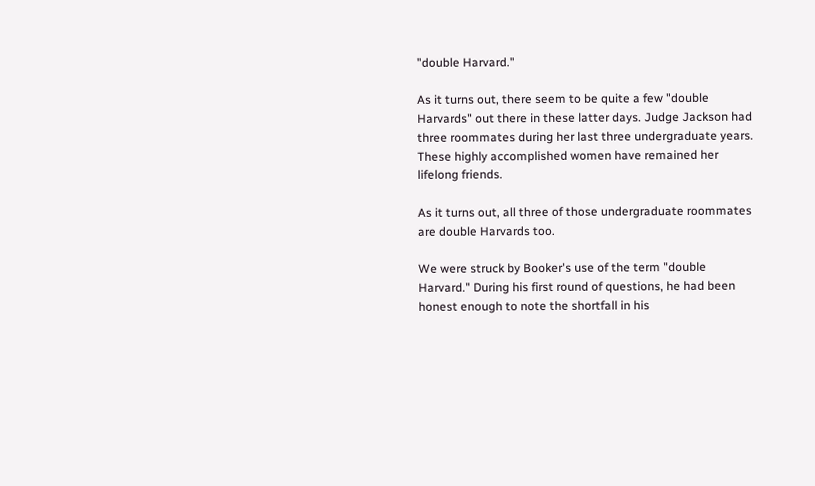"double Harvard."

As it turns out, there seem to be quite a few "double Harvards" out there in these latter days. Judge Jackson had three roommates during her last three undergraduate years. These highly accomplished women have remained her lifelong friends.

As it turns out, all three of those undergraduate roommates are double Harvards too.

We were struck by Booker's use of the term "double Harvard." During his first round of questions, he had been honest enough to note the shortfall in his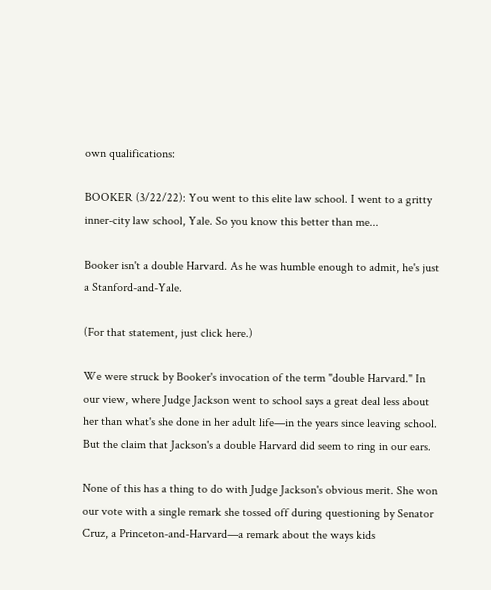own qualifications:

BOOKER (3/22/22): You went to this elite law school. I went to a gritty inner-city law school, Yale. So you know this better than me...

Booker isn't a double Harvard. As he was humble enough to admit, he's just a Stanford-and-Yale.

(For that statement, just click here.)

We were struck by Booker's invocation of the term "double Harvard." In our view, where Judge Jackson went to school says a great deal less about her than what's she done in her adult life—in the years since leaving school.  But the claim that Jackson's a double Harvard did seem to ring in our ears.

None of this has a thing to do with Judge Jackson's obvious merit. She won our vote with a single remark she tossed off during questioning by Senator Cruz, a Princeton-and-Harvard—a remark about the ways kids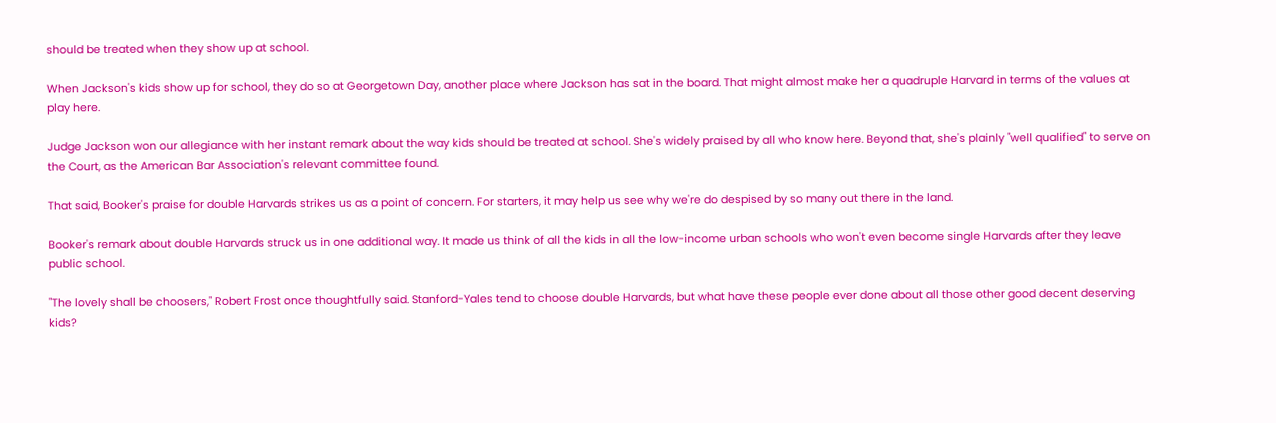should be treated when they show up at school.

When Jackson's kids show up for school, they do so at Georgetown Day, another place where Jackson has sat in the board. That might almost make her a quadruple Harvard in terms of the values at play here.

Judge Jackson won our allegiance with her instant remark about the way kids should be treated at school. She's widely praised by all who know here. Beyond that, she's plainly "well qualified" to serve on the Court, as the American Bar Association's relevant committee found.

That said, Booker's praise for double Harvards strikes us as a point of concern. For starters, it may help us see why we're do despised by so many out there in the land.

Booker's remark about double Harvards struck us in one additional way. It made us think of all the kids in all the low-income urban schools who won't even become single Harvards after they leave public school.

"The lovely shall be choosers," Robert Frost once thoughtfully said. Stanford-Yales tend to choose double Harvards, but what have these people ever done about all those other good decent deserving kids?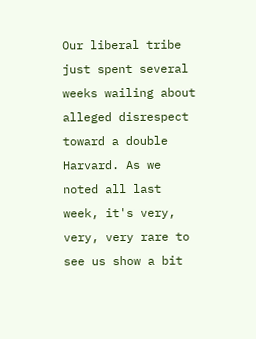Our liberal tribe just spent several weeks wailing about alleged disrespect toward a double Harvard. As we noted all last week, it's very, very, very rare to see us show a bit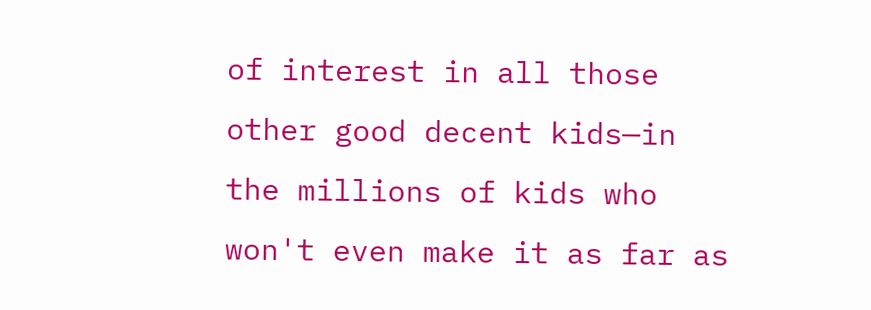of interest in all those other good decent kids—in the millions of kids who won't even make it as far as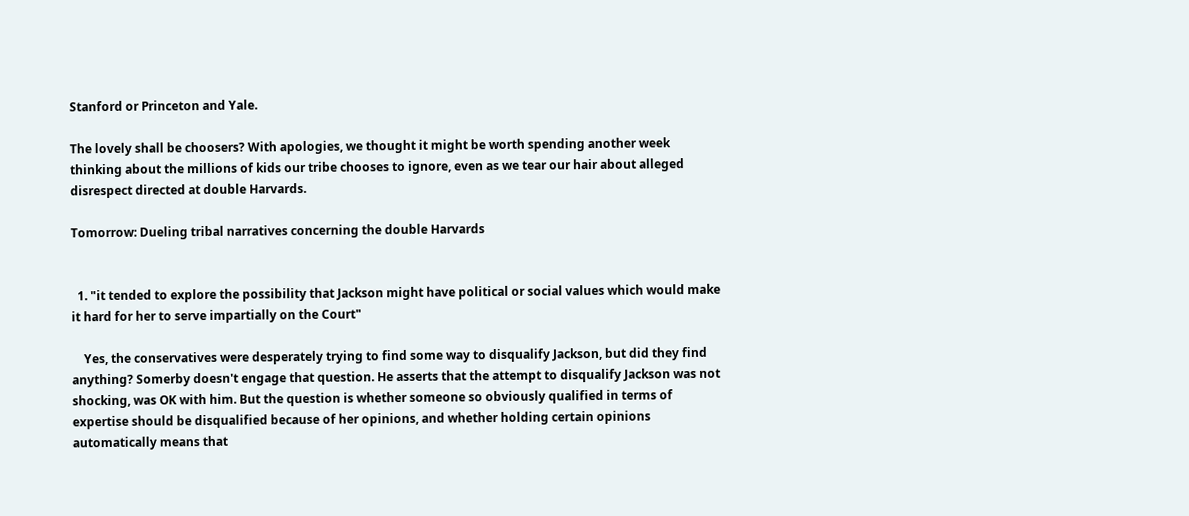Stanford or Princeton and Yale.

The lovely shall be choosers? With apologies, we thought it might be worth spending another week thinking about the millions of kids our tribe chooses to ignore, even as we tear our hair about alleged disrespect directed at double Harvards.

Tomorrow: Dueling tribal narratives concerning the double Harvards


  1. "it tended to explore the possibility that Jackson might have political or social values which would make it hard for her to serve impartially on the Court"

    Yes, the conservatives were desperately trying to find some way to disqualify Jackson, but did they find anything? Somerby doesn't engage that question. He asserts that the attempt to disqualify Jackson was not shocking, was OK with him. But the question is whether someone so obviously qualified in terms of expertise should be disqualified because of her opinions, and whether holding certain opinions automatically means that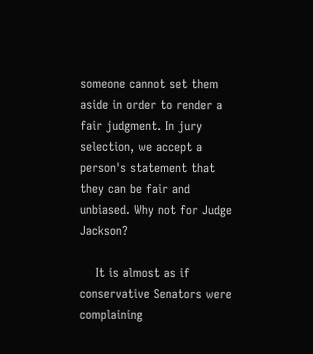someone cannot set them aside in order to render a fair judgment. In jury selection, we accept a person's statement that they can be fair and unbiased. Why not for Judge Jackson?

    It is almost as if conservative Senators were complaining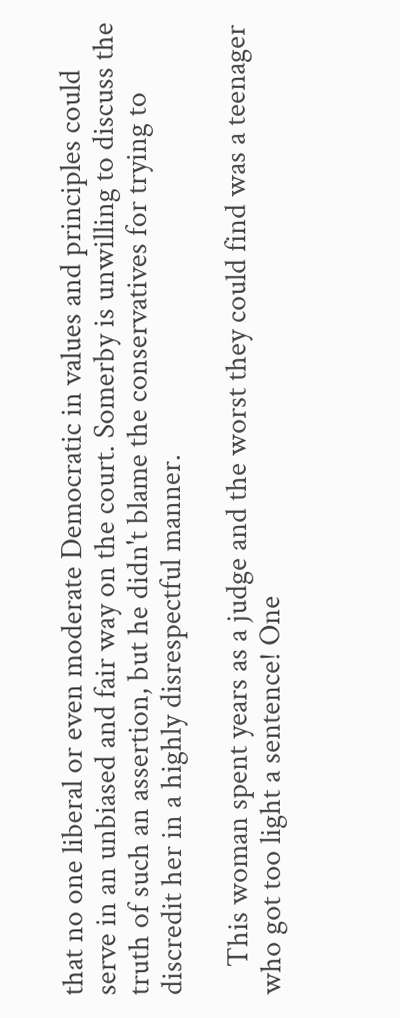that no one liberal or even moderate Democratic in values and principles could serve in an unbiased and fair way on the court. Somerby is unwilling to discuss the truth of such an assertion, but he didn't blame the conservatives for trying to discredit her in a highly disrespectful manner.

    This woman spent years as a judge and the worst they could find was a teenager who got too light a sentence! One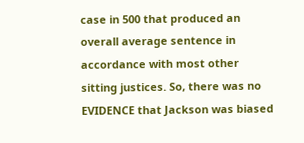case in 500 that produced an overall average sentence in accordance with most other sitting justices. So, there was no EVIDENCE that Jackson was biased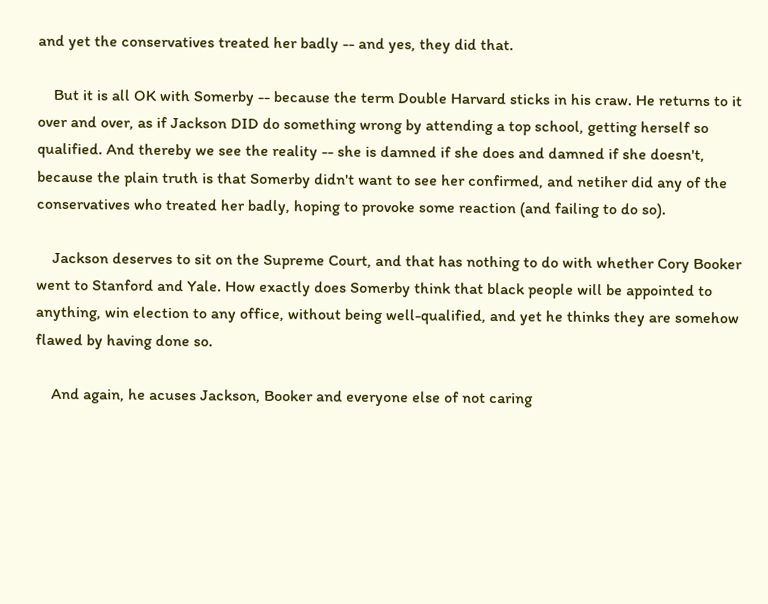and yet the conservatives treated her badly -- and yes, they did that.

    But it is all OK with Somerby -- because the term Double Harvard sticks in his craw. He returns to it over and over, as if Jackson DID do something wrong by attending a top school, getting herself so qualified. And thereby we see the reality -- she is damned if she does and damned if she doesn't, because the plain truth is that Somerby didn't want to see her confirmed, and netiher did any of the conservatives who treated her badly, hoping to provoke some reaction (and failing to do so).

    Jackson deserves to sit on the Supreme Court, and that has nothing to do with whether Cory Booker went to Stanford and Yale. How exactly does Somerby think that black people will be appointed to anything, win election to any office, without being well-qualified, and yet he thinks they are somehow flawed by having done so.

    And again, he acuses Jackson, Booker and everyone else of not caring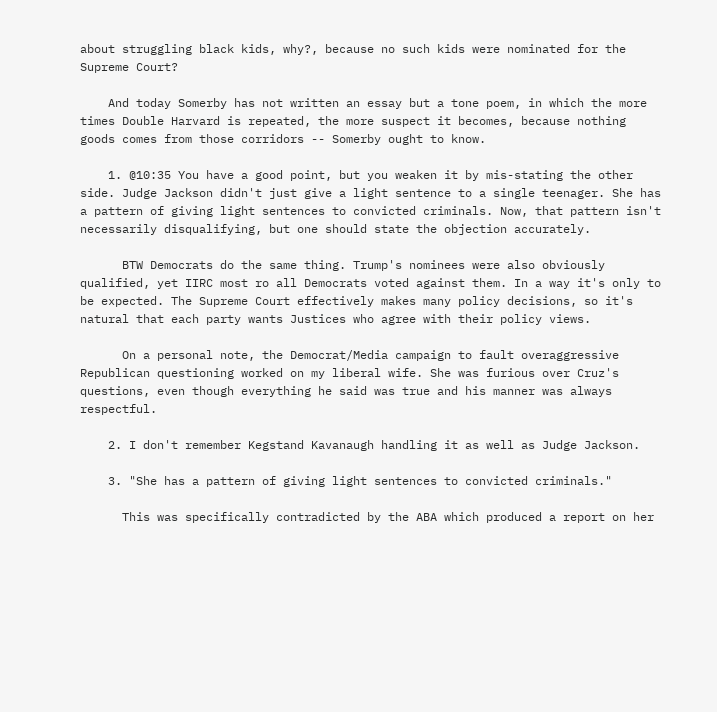about struggling black kids, why?, because no such kids were nominated for the Supreme Court?

    And today Somerby has not written an essay but a tone poem, in which the more times Double Harvard is repeated, the more suspect it becomes, because nothing goods comes from those corridors -- Somerby ought to know.

    1. @10:35 You have a good point, but you weaken it by mis-stating the other side. Judge Jackson didn't just give a light sentence to a single teenager. She has a pattern of giving light sentences to convicted criminals. Now, that pattern isn't necessarily disqualifying, but one should state the objection accurately.

      BTW Democrats do the same thing. Trump's nominees were also obviously qualified, yet IIRC most ro all Democrats voted against them. In a way it's only to be expected. The Supreme Court effectively makes many policy decisions, so it's natural that each party wants Justices who agree with their policy views.

      On a personal note, the Democrat/Media campaign to fault overaggressive Republican questioning worked on my liberal wife. She was furious over Cruz's questions, even though everything he said was true and his manner was always respectful.

    2. I don't remember Kegstand Kavanaugh handling it as well as Judge Jackson.

    3. "She has a pattern of giving light sentences to convicted criminals."

      This was specifically contradicted by the ABA which produced a report on her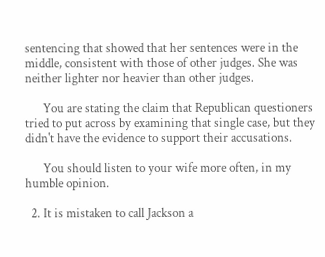sentencing that showed that her sentences were in the middle, consistent with those of other judges. She was neither lighter nor heavier than other judges.

      You are stating the claim that Republican questioners tried to put across by examining that single case, but they didn't have the evidence to support their accusations.

      You should listen to your wife more often, in my humble opinion.

  2. It is mistaken to call Jackson a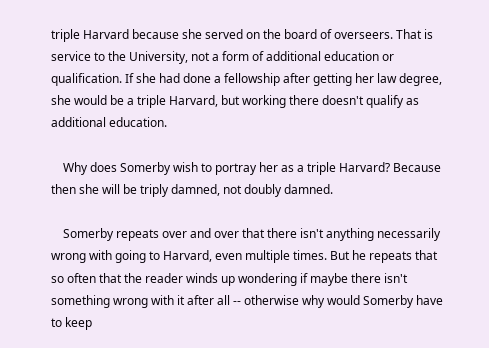triple Harvard because she served on the board of overseers. That is service to the University, not a form of additional education or qualification. If she had done a fellowship after getting her law degree, she would be a triple Harvard, but working there doesn't qualify as additional education.

    Why does Somerby wish to portray her as a triple Harvard? Because then she will be triply damned, not doubly damned.

    Somerby repeats over and over that there isn't anything necessarily wrong with going to Harvard, even multiple times. But he repeats that so often that the reader winds up wondering if maybe there isn't something wrong with it after all -- otherwise why would Somerby have to keep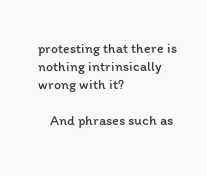protesting that there is nothing intrinsically wrong with it?

    And phrases such as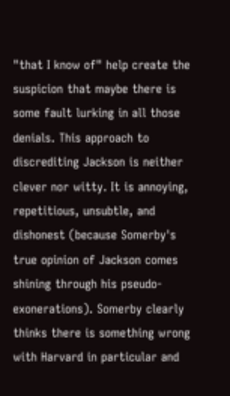"that I know of" help create the suspicion that maybe there is some fault lurking in all those denials. This approach to discrediting Jackson is neither clever nor witty. It is annoying, repetitious, unsubtle, and dishonest (because Somerby's true opinion of Jackson comes shining through his pseudo-exonerations). Somerby clearly thinks there is something wrong with Harvard in particular and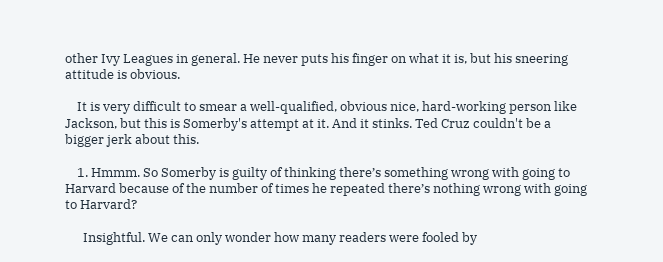other Ivy Leagues in general. He never puts his finger on what it is, but his sneering attitude is obvious.

    It is very difficult to smear a well-qualified, obvious nice, hard-working person like Jackson, but this is Somerby's attempt at it. And it stinks. Ted Cruz couldn't be a bigger jerk about this.

    1. Hmmm. So Somerby is guilty of thinking there’s something wrong with going to Harvard because of the number of times he repeated there’s nothing wrong with going to Harvard?

      Insightful. We can only wonder how many readers were fooled by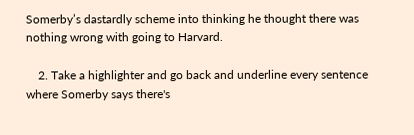Somerby’s dastardly scheme into thinking he thought there was nothing wrong with going to Harvard.

    2. Take a highlighter and go back and underline every sentence where Somerby says there's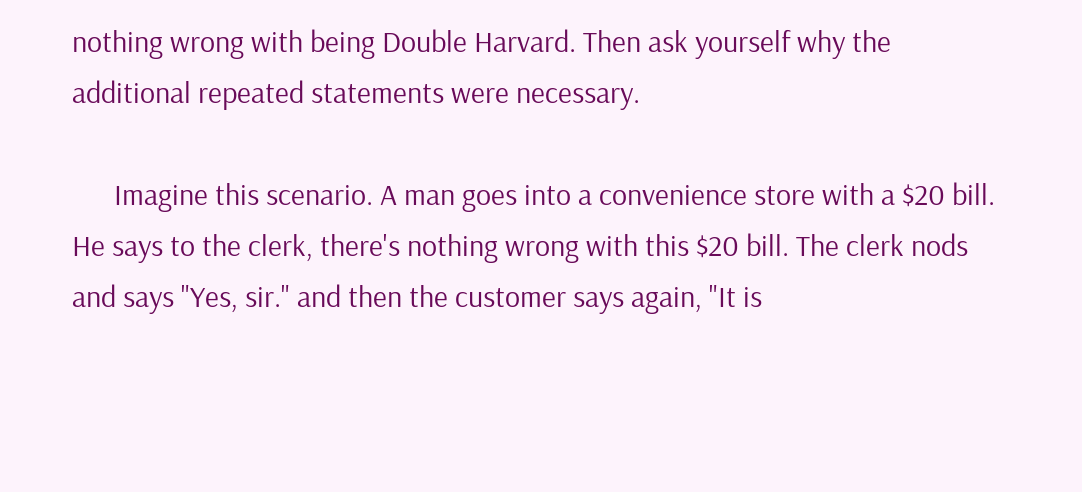nothing wrong with being Double Harvard. Then ask yourself why the additional repeated statements were necessary.

      Imagine this scenario. A man goes into a convenience store with a $20 bill. He says to the clerk, there's nothing wrong with this $20 bill. The clerk nods and says "Yes, sir." and then the customer says again, "It is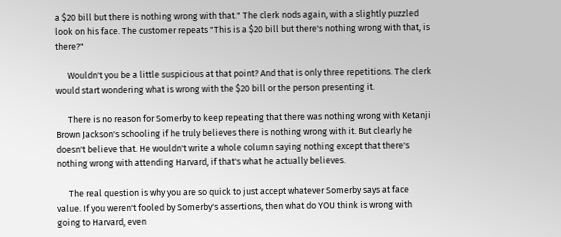a $20 bill but there is nothing wrong with that." The clerk nods again, with a slightly puzzled look on his face. The customer repeats "This is a $20 bill but there's nothing wrong with that, is there?"

      Wouldn't you be a little suspicious at that point? And that is only three repetitions. The clerk would start wondering what is wrong with the $20 bill or the person presenting it.

      There is no reason for Somerby to keep repeating that there was nothing wrong with Ketanji Brown Jackson's schooling if he truly believes there is nothing wrong with it. But clearly he doesn't believe that. He wouldn't write a whole column saying nothing except that there's nothing wrong with attending Harvard, if that's what he actually believes.

      The real question is why you are so quick to just accept whatever Somerby says at face value. If you weren't fooled by Somerby's assertions, then what do YOU think is wrong with going to Harvard, even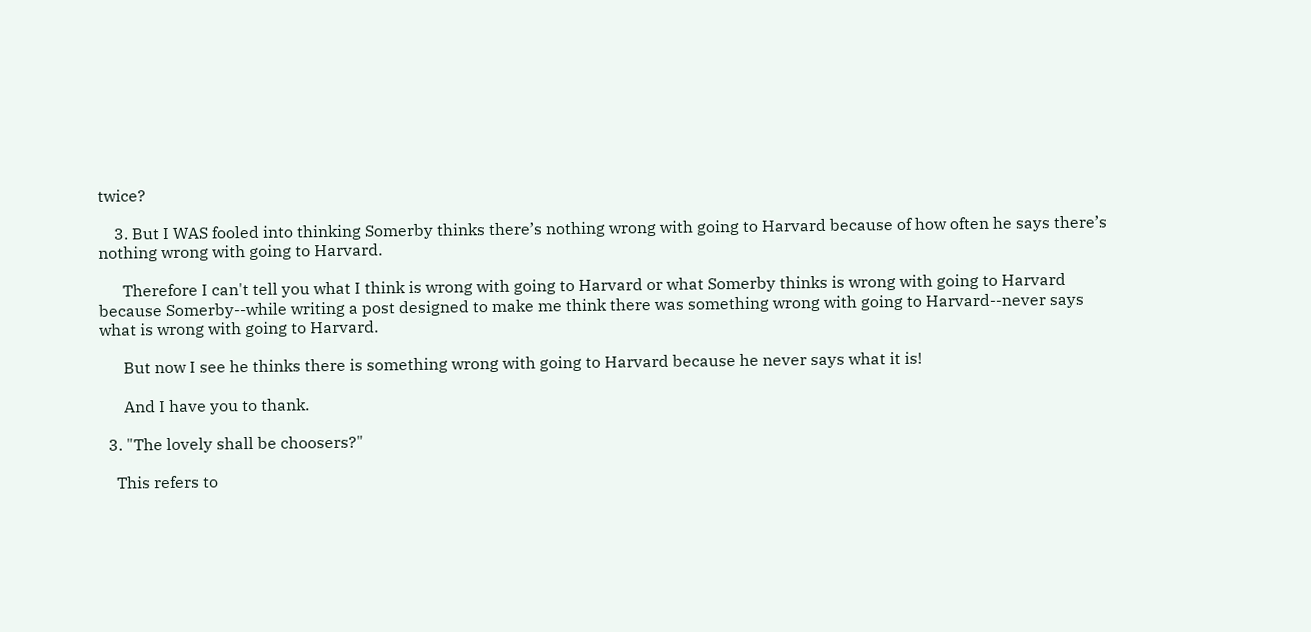twice?

    3. But I WAS fooled into thinking Somerby thinks there’s nothing wrong with going to Harvard because of how often he says there’s nothing wrong with going to Harvard.

      Therefore I can't tell you what I think is wrong with going to Harvard or what Somerby thinks is wrong with going to Harvard because Somerby--while writing a post designed to make me think there was something wrong with going to Harvard--never says what is wrong with going to Harvard.

      But now I see he thinks there is something wrong with going to Harvard because he never says what it is!

      And I have you to thank.

  3. "The lovely shall be choosers?"

    This refers to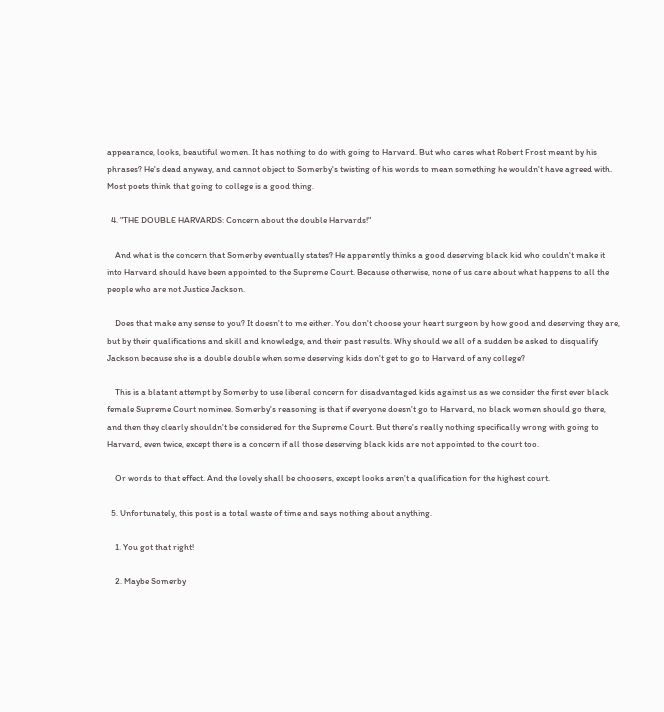appearance, looks, beautiful women. It has nothing to do with going to Harvard. But who cares what Robert Frost meant by his phrases? He's dead anyway, and cannot object to Somerby's twisting of his words to mean something he wouldn't have agreed with. Most poets think that going to college is a good thing.

  4. "THE DOUBLE HARVARDS: Concern about the double Harvards!"

    And what is the concern that Somerby eventually states? He apparently thinks a good deserving black kid who couldn't make it into Harvard should have been appointed to the Supreme Court. Because otherwise, none of us care about what happens to all the people who are not Justice Jackson.

    Does that make any sense to you? It doesn't to me either. You don't choose your heart surgeon by how good and deserving they are, but by their qualifications and skill and knowledge, and their past results. Why should we all of a sudden be asked to disqualify Jackson because she is a double double when some deserving kids don't get to go to Harvard of any college?

    This is a blatant attempt by Somerby to use liberal concern for disadvantaged kids against us as we consider the first ever black female Supreme Court nominee. Somerby's reasoning is that if everyone doesn't go to Harvard, no black women should go there, and then they clearly shouldn't be considered for the Supreme Court. But there's really nothing specifically wrong with going to Harvard, even twice, except there is a concern if all those deserving black kids are not appointed to the court too.

    Or words to that effect. And the lovely shall be choosers, except looks aren't a qualification for the highest court.

  5. Unfortunately, this post is a total waste of time and says nothing about anything.

    1. You got that right!

    2. Maybe Somerby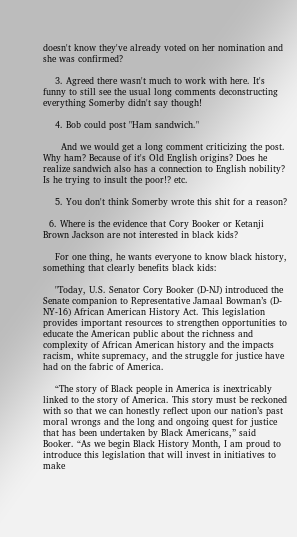doesn't know they've already voted on her nomination and she was confirmed?

    3. Agreed there wasn't much to work with here. It's funny to still see the usual long comments deconstructing everything Somerby didn't say though!

    4. Bob could post "Ham sandwich."

      And we would get a long comment criticizing the post. Why ham? Because of it's Old English origins? Does he realize sandwich also has a connection to English nobility? Is he trying to insult the poor!? etc.

    5. You don't think Somerby wrote this shit for a reason?

  6. Where is the evidence that Cory Booker or Ketanji Brown Jackson are not interested in black kids?

    For one thing, he wants everyone to know black history, something that clearly benefits black kids:

    "Today, U.S. Senator Cory Booker (D-NJ) introduced the Senate companion to Representative Jamaal Bowman’s (D-NY-16) African American History Act. This legislation provides important resources to strengthen opportunities to educate the American public about the richness and complexity of African American history and the impacts racism, white supremacy, and the struggle for justice have had on the fabric of America.

    “The story of Black people in America is inextricably linked to the story of America. This story must be reckoned with so that we can honestly reflect upon our nation’s past moral wrongs and the long and ongoing quest for justice that has been undertaken by Black Americans,” said Booker. “As we begin Black History Month, I am proud to introduce this legislation that will invest in initiatives to make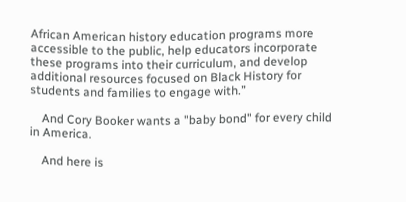African American history education programs more accessible to the public, help educators incorporate these programs into their curriculum, and develop additional resources focused on Black History for students and families to engage with.”

    And Cory Booker wants a "baby bond" for every child in America.

    And here is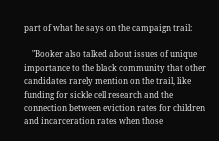part of what he says on the campaign trail:

    "Booker also talked about issues of unique importance to the black community that other candidates rarely mention on the trail, like funding for sickle cell research and the connection between eviction rates for children and incarceration rates when those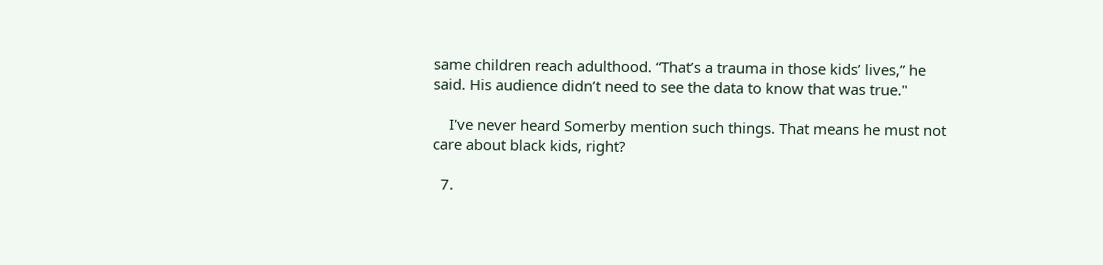same children reach adulthood. “That’s a trauma in those kids’ lives,” he said. His audience didn’t need to see the data to know that was true."

    I've never heard Somerby mention such things. That means he must not care about black kids, right?

  7.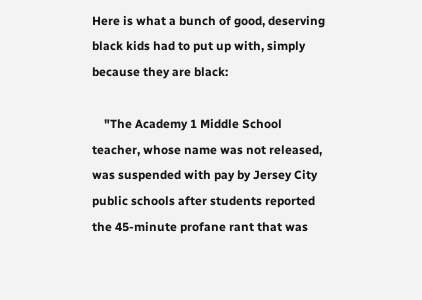Here is what a bunch of good, deserving black kids had to put up with, simply because they are black:

    "The Academy 1 Middle School teacher, whose name was not released, was suspended with pay by Jersey City public schools after students reported the 45-minute profane rant that was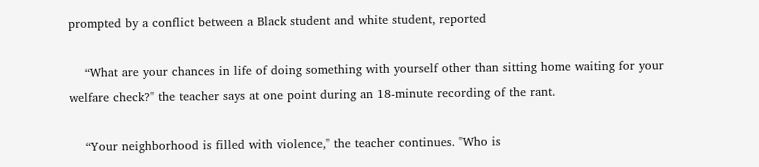prompted by a conflict between a Black student and white student, reported

    “What are your chances in life of doing something with yourself other than sitting home waiting for your welfare check?" the teacher says at one point during an 18-minute recording of the rant.

    “Your neighborhood is filled with violence," the teacher continues. "Who is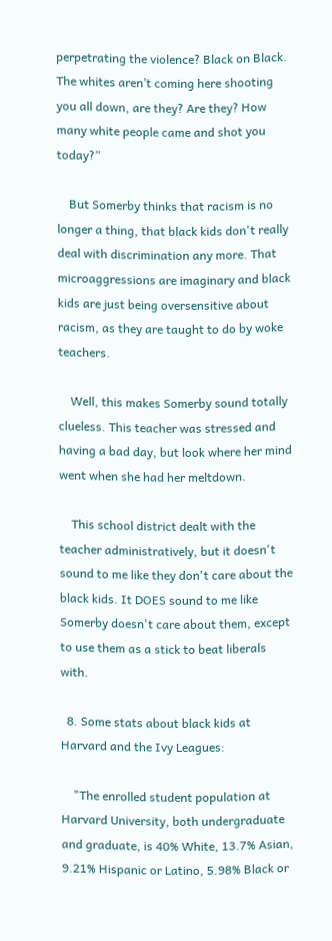perpetrating the violence? Black on Black. The whites aren’t coming here shooting you all down, are they? Are they? How many white people came and shot you today?”

    But Somerby thinks that racism is no longer a thing, that black kids don't really deal with discrimination any more. That microaggressions are imaginary and black kids are just being oversensitive about racism, as they are taught to do by woke teachers.

    Well, this makes Somerby sound totally clueless. This teacher was stressed and having a bad day, but look where her mind went when she had her meltdown.

    This school district dealt with the teacher administratively, but it doesn't sound to me like they don't care about the black kids. It DOES sound to me like Somerby doesn't care about them, except to use them as a stick to beat liberals with.

  8. Some stats about black kids at Harvard and the Ivy Leagues:

    "The enrolled student population at Harvard University, both undergraduate and graduate, is 40% White, 13.7% Asian, 9.21% Hispanic or Latino, 5.98% Black or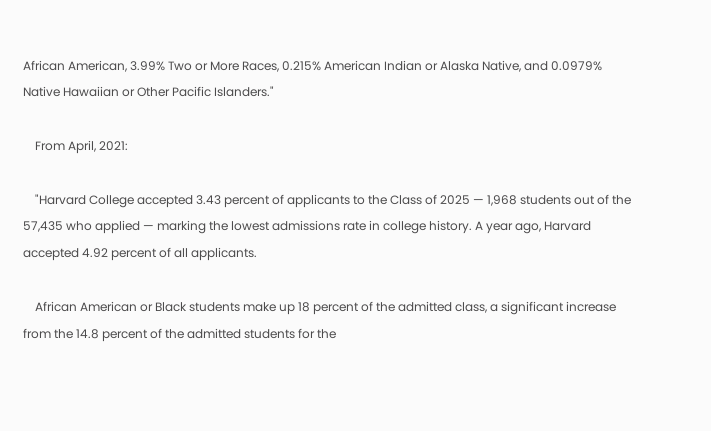African American, 3.99% Two or More Races, 0.215% American Indian or Alaska Native, and 0.0979% Native Hawaiian or Other Pacific Islanders."

    From April, 2021:

    "Harvard College accepted 3.43 percent of applicants to the Class of 2025 — 1,968 students out of the 57,435 who applied — marking the lowest admissions rate in college history. A year ago, Harvard accepted 4.92 percent of all applicants.

    African American or Black students make up 18 percent of the admitted class, a significant increase from the 14.8 percent of the admitted students for the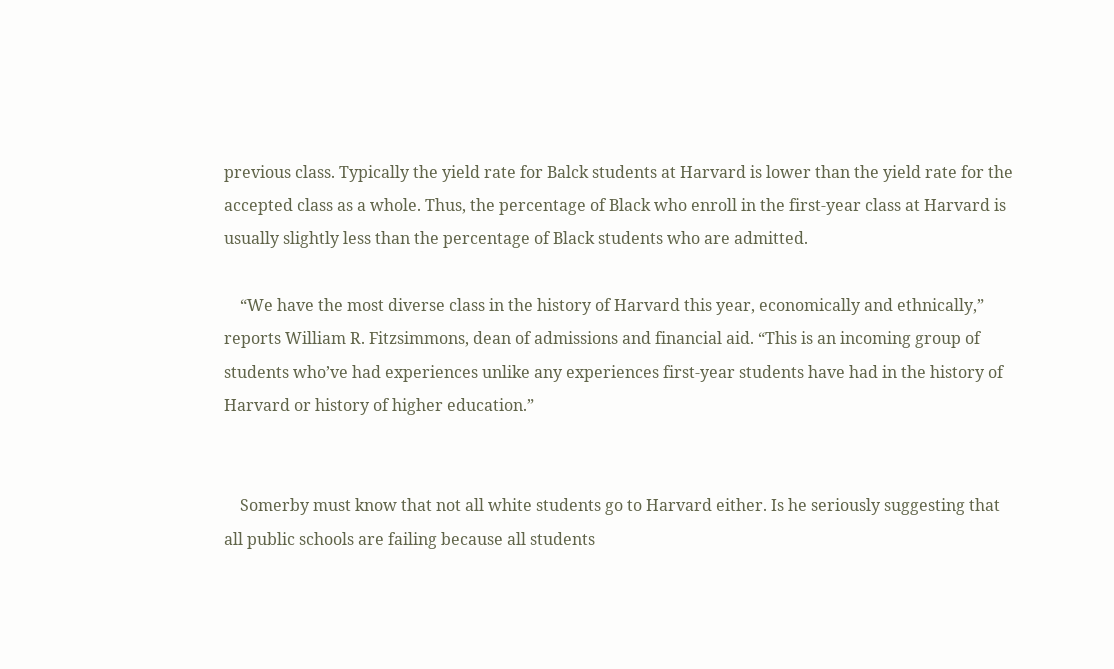previous class. Typically the yield rate for Balck students at Harvard is lower than the yield rate for the accepted class as a whole. Thus, the percentage of Black who enroll in the first-year class at Harvard is usually slightly less than the percentage of Black students who are admitted.

    “We have the most diverse class in the history of Harvard this year, economically and ethnically,” reports William R. Fitzsimmons, dean of admissions and financial aid. “This is an incoming group of students who’ve had experiences unlike any experiences first-year students have had in the history of Harvard or history of higher education.”


    Somerby must know that not all white students go to Harvard either. Is he seriously suggesting that all public schools are failing because all students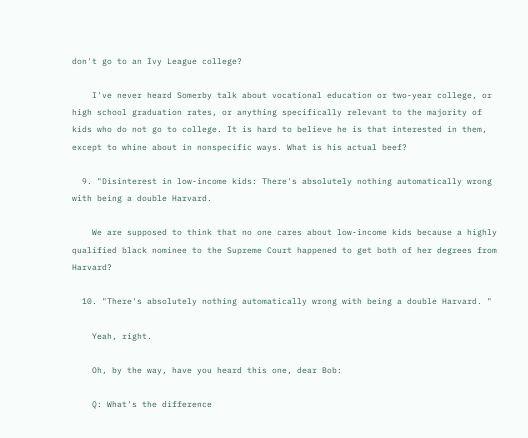don't go to an Ivy League college?

    I've never heard Somerby talk about vocational education or two-year college, or high school graduation rates, or anything specifically relevant to the majority of kids who do not go to college. It is hard to believe he is that interested in them, except to whine about in nonspecific ways. What is his actual beef?

  9. "Disinterest in low-income kids: There's absolutely nothing automatically wrong with being a double Harvard.

    We are supposed to think that no one cares about low-income kids because a highly qualified black nominee to the Supreme Court happened to get both of her degrees from Harvard?

  10. "There's absolutely nothing automatically wrong with being a double Harvard. "

    Yeah, right.

    Oh, by the way, have you heard this one, dear Bob:

    Q: What's the difference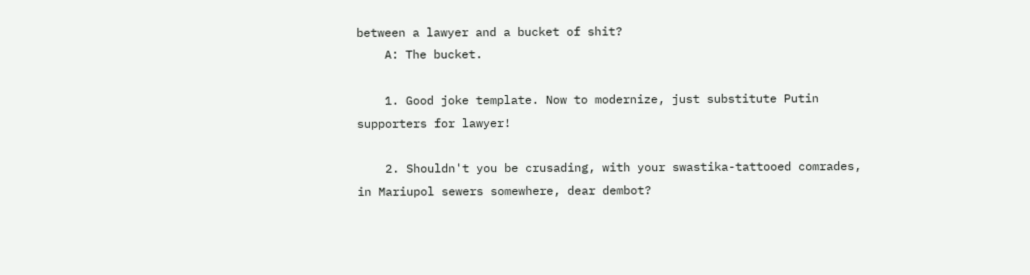between a lawyer and a bucket of shit?
    A: The bucket.

    1. Good joke template. Now to modernize, just substitute Putin supporters for lawyer!

    2. Shouldn't you be crusading, with your swastika-tattooed comrades, in Mariupol sewers somewhere, dear dembot?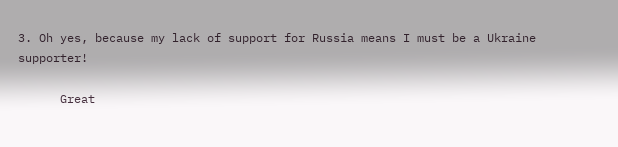3. Oh yes, because my lack of support for Russia means I must be a Ukraine supporter!

      Great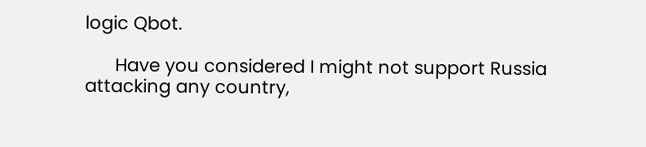logic Qbot.

      Have you considered I might not support Russia attacking any country,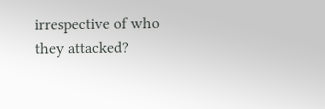irrespective of who they attacked?